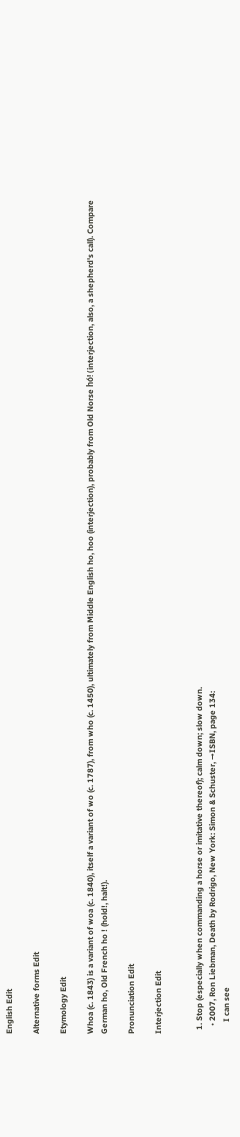English Edit

Alternative forms Edit

Etymology Edit

Whoa (c. 1843) is a variant of woa (c. 1840), itself a variant of wo (c. 1787), from who (c. 1450), ultimately from Middle English ho, hoo (interjection), probably from Old Norse hó! (interjection, also, a shepherd's call). Compare German ho, Old French ho ! (hold!, halt!).

Pronunciation Edit

Interjection Edit


  1. Stop (especially when commanding a horse or imitative thereof); calm down; slow down.
    • 2007, Ron Liebman, Death by Rodrigo, New York: Simon & Schuster, →ISBN, page 134:
      I can see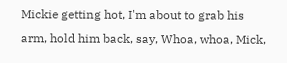Mickie getting hot, I'm about to grab his arm, hold him back, say, Whoa, whoa, Mick,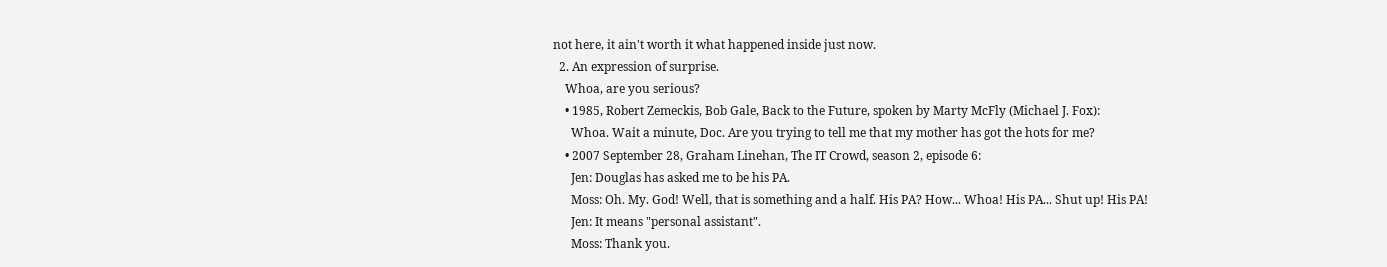not here, it ain't worth it what happened inside just now.
  2. An expression of surprise.
    Whoa, are you serious?
    • 1985, Robert Zemeckis, Bob Gale, Back to the Future, spoken by Marty McFly (Michael J. Fox):
      Whoa. Wait a minute, Doc. Are you trying to tell me that my mother has got the hots for me?
    • 2007 September 28, Graham Linehan, The IT Crowd, season 2, episode 6:
      Jen: Douglas has asked me to be his PA.
      Moss: Oh. My. God! Well, that is something and a half. His PA? How... Whoa! His PA... Shut up! His PA!
      Jen: It means "personal assistant".
      Moss: Thank you.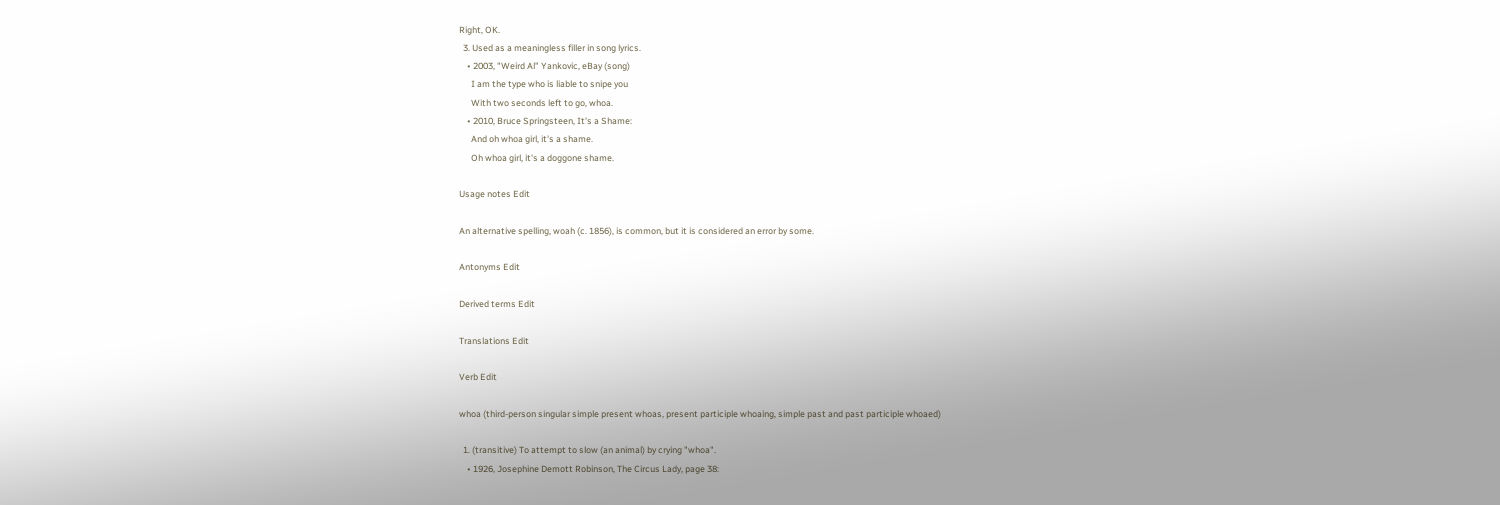Right, OK.
  3. Used as a meaningless filler in song lyrics.
    • 2003, "Weird Al" Yankovic, eBay (song)
      I am the type who is liable to snipe you
      With two seconds left to go, whoa.
    • 2010, Bruce Springsteen, It's a Shame:
      And oh whoa girl, it's a shame.
      Oh whoa girl, it's a doggone shame.

Usage notes Edit

An alternative spelling, woah (c. 1856), is common, but it is considered an error by some.

Antonyms Edit

Derived terms Edit

Translations Edit

Verb Edit

whoa (third-person singular simple present whoas, present participle whoaing, simple past and past participle whoaed)

  1. (transitive) To attempt to slow (an animal) by crying "whoa".
    • 1926, Josephine Demott Robinson, The Circus Lady, page 38: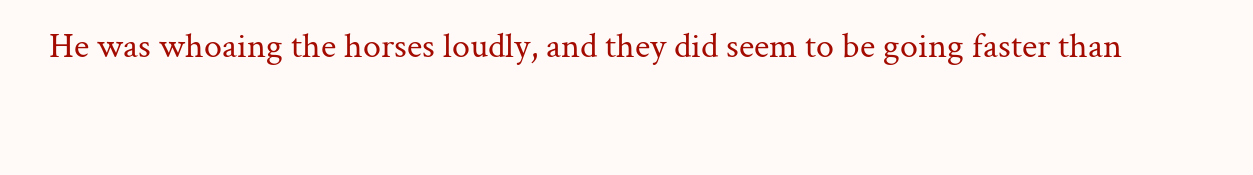He was whoaing the horses loudly, and they did seem to be going faster than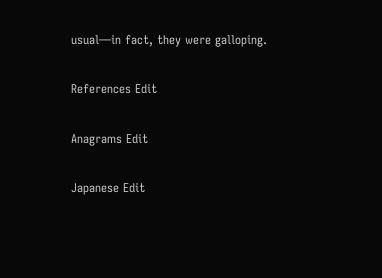usual—in fact, they were galloping.

References Edit

Anagrams Edit

Japanese Edit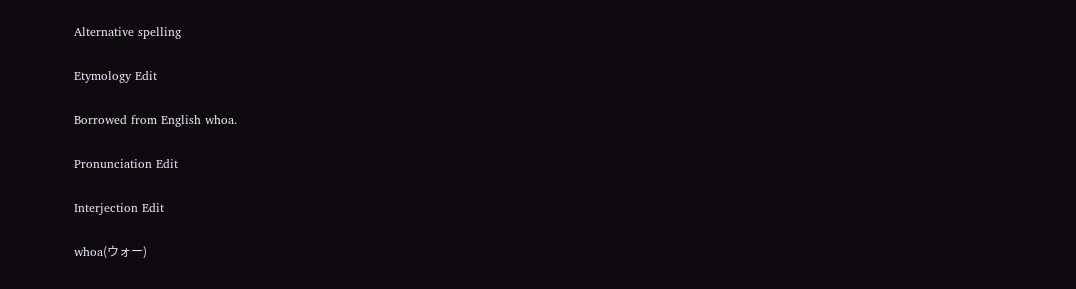Alternative spelling

Etymology Edit

Borrowed from English whoa.

Pronunciation Edit

Interjection Edit

whoa(ウォー)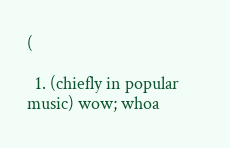(

  1. (chiefly in popular music) wow; whoa